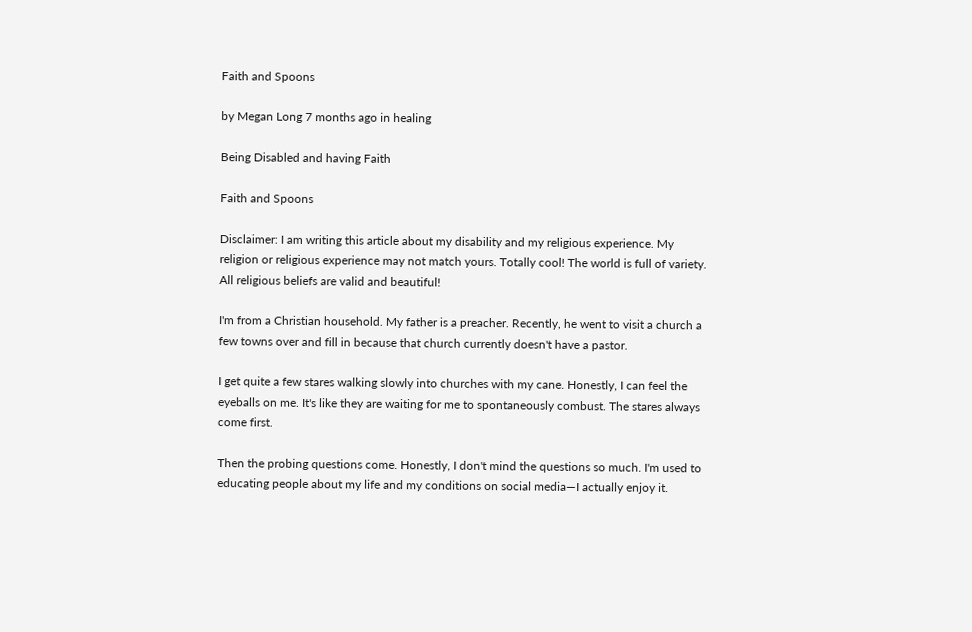Faith and Spoons

by Megan Long 7 months ago in healing

Being Disabled and having Faith

Faith and Spoons

Disclaimer: I am writing this article about my disability and my religious experience. My religion or religious experience may not match yours. Totally cool! The world is full of variety. All religious beliefs are valid and beautiful!

I'm from a Christian household. My father is a preacher. Recently, he went to visit a church a few towns over and fill in because that church currently doesn't have a pastor.

I get quite a few stares walking slowly into churches with my cane. Honestly, I can feel the eyeballs on me. It's like they are waiting for me to spontaneously combust. The stares always come first.

Then the probing questions come. Honestly, I don't mind the questions so much. I'm used to educating people about my life and my conditions on social media—I actually enjoy it.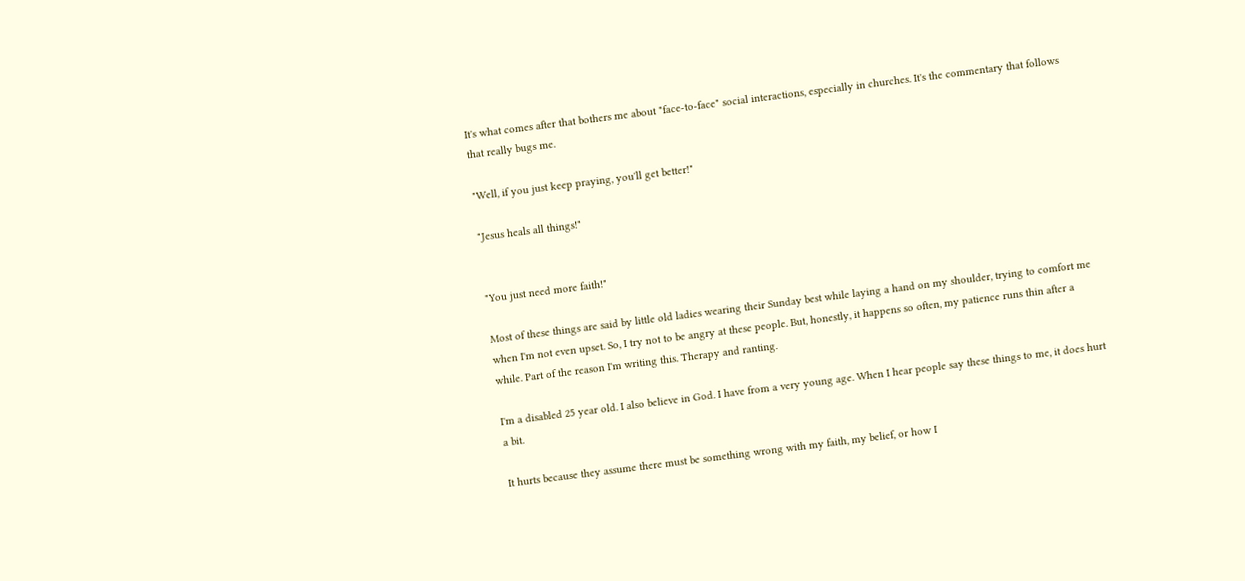It's what comes after that bothers me about "face-to-face" social interactions, especially in churches. It's the commentary that follows that really bugs me.

"Well, if you just keep praying, you'll get better!"

"Jesus heals all things!"


"You just need more faith!"

Most of these things are said by little old ladies wearing their Sunday best while laying a hand on my shoulder, trying to comfort me when I'm not even upset. So, I try not to be angry at these people. But, honestly, it happens so often, my patience runs thin after a while. Part of the reason I'm writing this. Therapy and ranting.

I'm a disabled 25 year old. I also believe in God. I have from a very young age. When I hear people say these things to me, it does hurt a bit.

It hurts because they assume there must be something wrong with my faith, my belief, or how I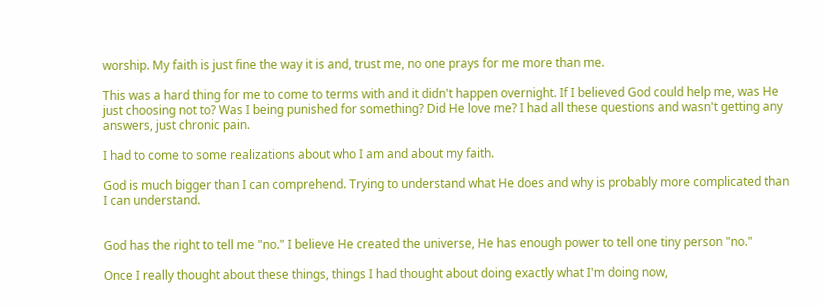worship. My faith is just fine the way it is and, trust me, no one prays for me more than me.

This was a hard thing for me to come to terms with and it didn't happen overnight. If I believed God could help me, was He just choosing not to? Was I being punished for something? Did He love me? I had all these questions and wasn't getting any answers, just chronic pain.

I had to come to some realizations about who I am and about my faith.

God is much bigger than I can comprehend. Trying to understand what He does and why is probably more complicated than I can understand.


God has the right to tell me "no." I believe He created the universe, He has enough power to tell one tiny person "no."

Once I really thought about these things, things I had thought about doing exactly what I'm doing now,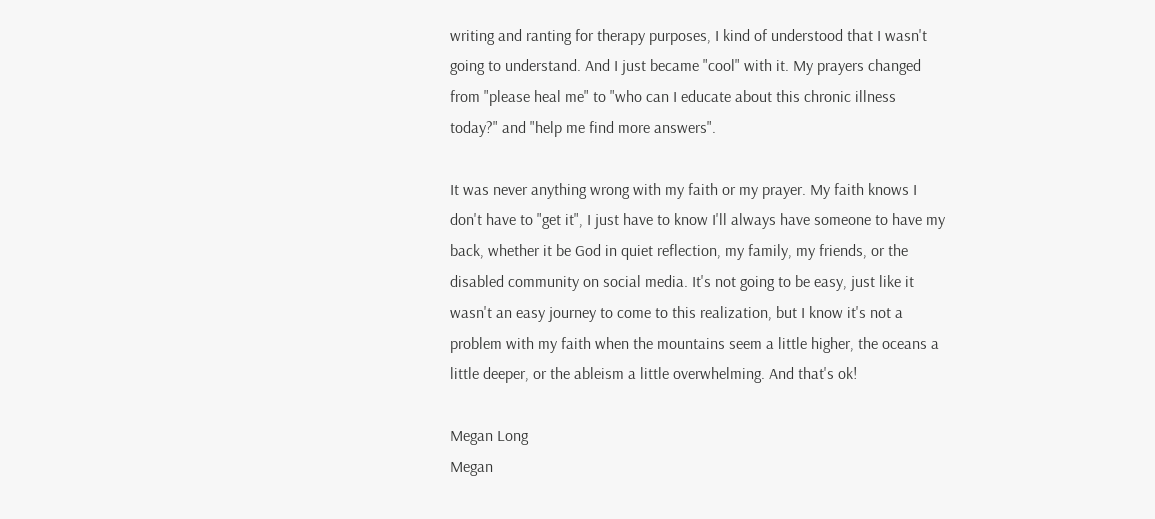writing and ranting for therapy purposes, I kind of understood that I wasn't going to understand. And I just became "cool" with it. My prayers changed from "please heal me" to "who can I educate about this chronic illness today?" and "help me find more answers".

It was never anything wrong with my faith or my prayer. My faith knows I don't have to "get it", I just have to know I'll always have someone to have my back, whether it be God in quiet reflection, my family, my friends, or the disabled community on social media. It's not going to be easy, just like it wasn't an easy journey to come to this realization, but I know it's not a problem with my faith when the mountains seem a little higher, the oceans a little deeper, or the ableism a little overwhelming. And that's ok!

Megan Long
Megan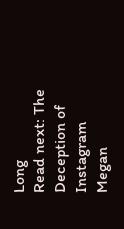Long
Read next: The Deception of Instagram
Megan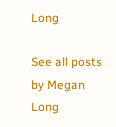Long

See all posts by Megan Long